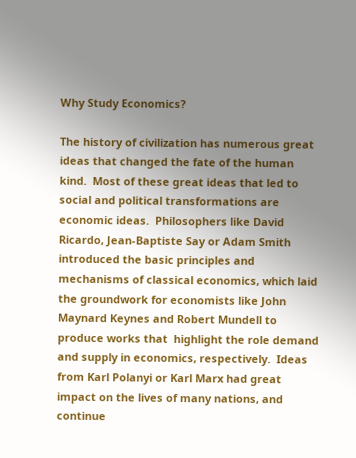Why Study Economics?

The history of civilization has numerous great ideas that changed the fate of the human kind.  Most of these great ideas that led to social and political transformations are economic ideas.  Philosophers like David Ricardo, Jean-Baptiste Say or Adam Smith introduced the basic principles and mechanisms of classical economics, which laid the groundwork for economists like John Maynard Keynes and Robert Mundell to produce works that  highlight the role demand and supply in economics, respectively.  Ideas from Karl Polanyi or Karl Marx had great impact on the lives of many nations, and continue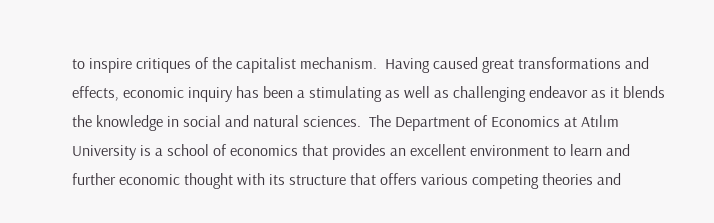to inspire critiques of the capitalist mechanism.  Having caused great transformations and effects, economic inquiry has been a stimulating as well as challenging endeavor as it blends the knowledge in social and natural sciences.  The Department of Economics at Atılım University is a school of economics that provides an excellent environment to learn and further economic thought with its structure that offers various competing theories and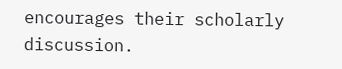encourages their scholarly discussion.